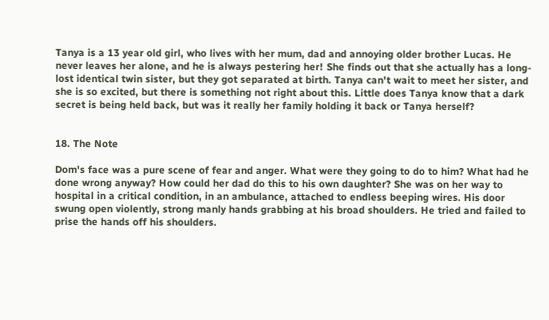Tanya is a 13 year old girl, who lives with her mum, dad and annoying older brother Lucas. He never leaves her alone, and he is always pestering her! She finds out that she actually has a long-lost identical twin sister, but they got separated at birth. Tanya can't wait to meet her sister, and she is so excited, but there is something not right about this. Little does Tanya know that a dark secret is being held back, but was it really her family holding it back or Tanya herself?


18. The Note

Dom's face was a pure scene of fear and anger. What were they going to do to him? What had he done wrong anyway? How could her dad do this to his own daughter? She was on her way to hospital in a critical condition, in an ambulance, attached to endless beeping wires. His door swung open violently, strong manly hands grabbing at his broad shoulders. He tried and failed to prise the hands off his shoulders.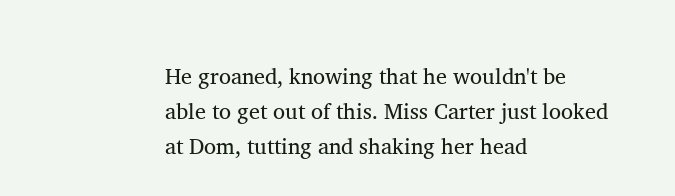He groaned, knowing that he wouldn't be able to get out of this. Miss Carter just looked at Dom, tutting and shaking her head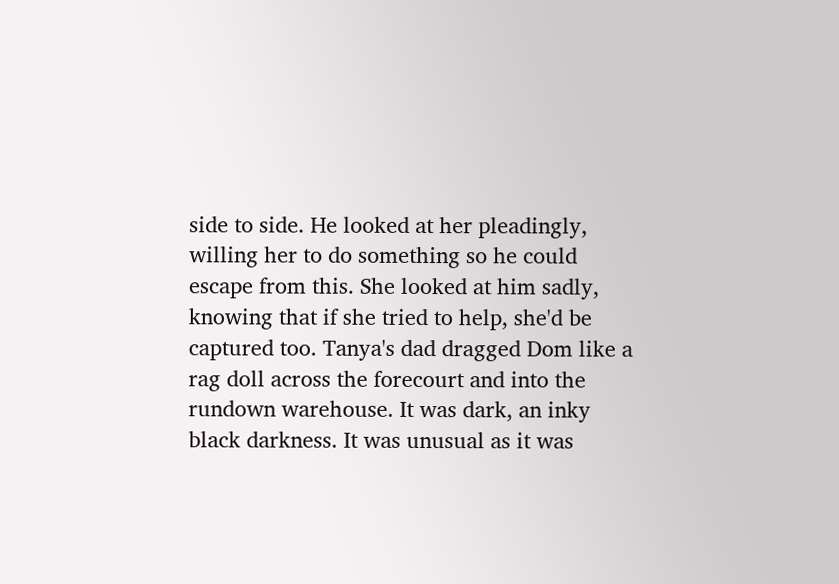side to side. He looked at her pleadingly, willing her to do something so he could escape from this. She looked at him sadly, knowing that if she tried to help, she'd be captured too. Tanya's dad dragged Dom like a rag doll across the forecourt and into the rundown warehouse. It was dark, an inky black darkness. It was unusual as it was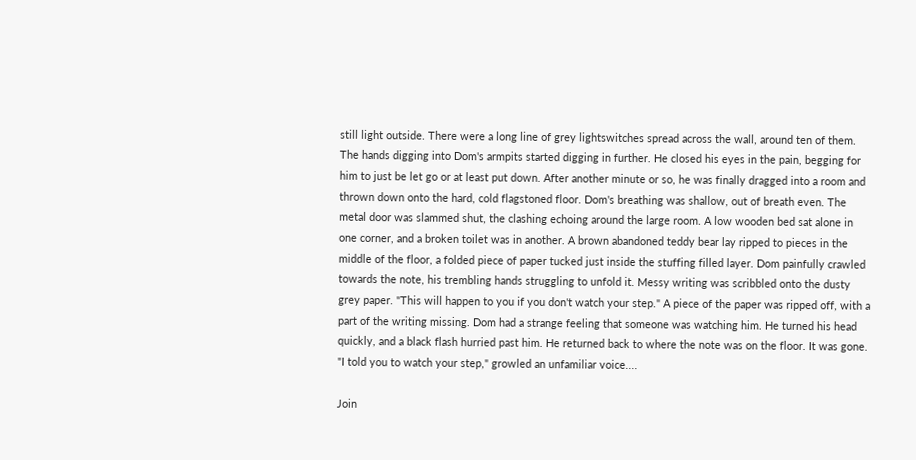still light outside. There were a long line of grey lightswitches spread across the wall, around ten of them. The hands digging into Dom's armpits started digging in further. He closed his eyes in the pain, begging for him to just be let go or at least put down. After another minute or so, he was finally dragged into a room and thrown down onto the hard, cold flagstoned floor. Dom's breathing was shallow, out of breath even. The metal door was slammed shut, the clashing echoing around the large room. A low wooden bed sat alone in one corner, and a broken toilet was in another. A brown abandoned teddy bear lay ripped to pieces in the middle of the floor, a folded piece of paper tucked just inside the stuffing filled layer. Dom painfully crawled towards the note, his trembling hands struggling to unfold it. Messy writing was scribbled onto the dusty grey paper. "This will happen to you if you don't watch your step." A piece of the paper was ripped off, with a part of the writing missing. Dom had a strange feeling that someone was watching him. He turned his head quickly, and a black flash hurried past him. He returned back to where the note was on the floor. It was gone. "I told you to watch your step," growled an unfamiliar voice....

Join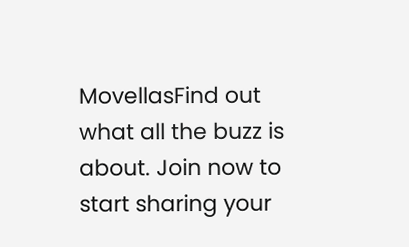MovellasFind out what all the buzz is about. Join now to start sharing your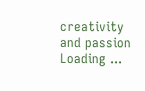creativity and passion
Loading ...